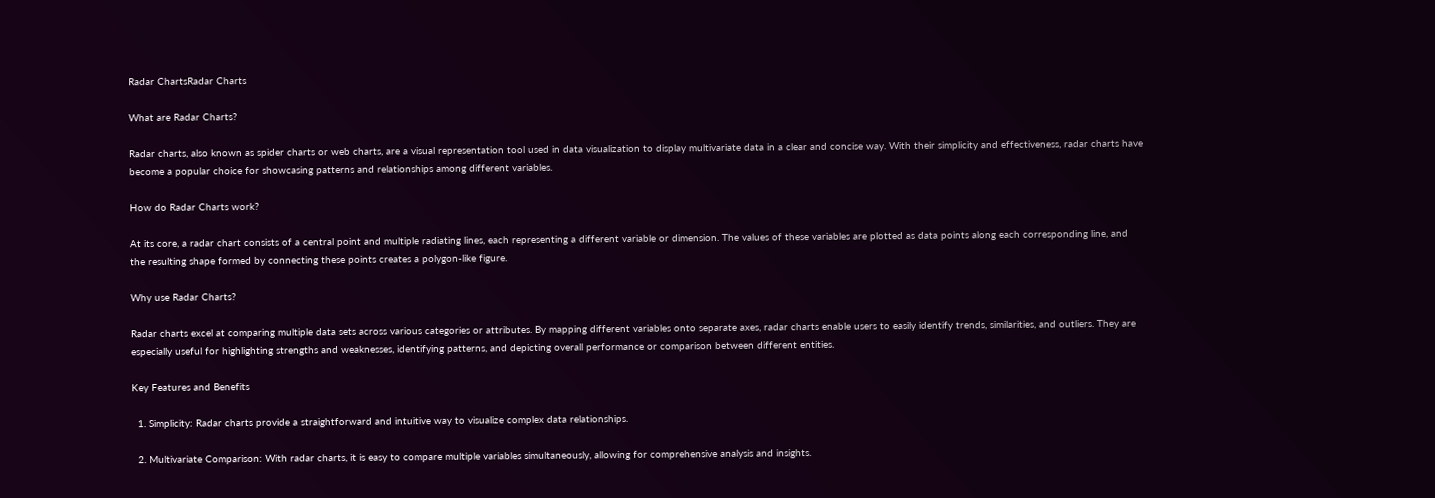Radar ChartsRadar Charts

What are Radar Charts?

Radar charts, also known as spider charts or web charts, are a visual representation tool used in data visualization to display multivariate data in a clear and concise way. With their simplicity and effectiveness, radar charts have become a popular choice for showcasing patterns and relationships among different variables.

How do Radar Charts work?

At its core, a radar chart consists of a central point and multiple radiating lines, each representing a different variable or dimension. The values of these variables are plotted as data points along each corresponding line, and the resulting shape formed by connecting these points creates a polygon-like figure.

Why use Radar Charts?

Radar charts excel at comparing multiple data sets across various categories or attributes. By mapping different variables onto separate axes, radar charts enable users to easily identify trends, similarities, and outliers. They are especially useful for highlighting strengths and weaknesses, identifying patterns, and depicting overall performance or comparison between different entities.

Key Features and Benefits

  1. Simplicity: Radar charts provide a straightforward and intuitive way to visualize complex data relationships.

  2. Multivariate Comparison: With radar charts, it is easy to compare multiple variables simultaneously, allowing for comprehensive analysis and insights.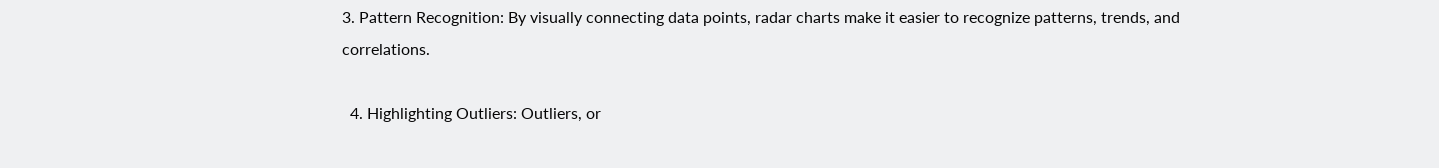3. Pattern Recognition: By visually connecting data points, radar charts make it easier to recognize patterns, trends, and correlations.

  4. Highlighting Outliers: Outliers, or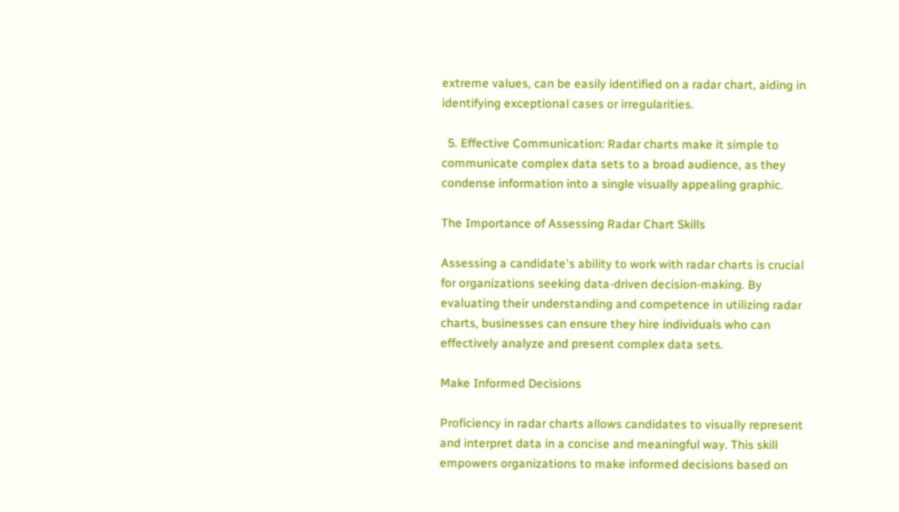extreme values, can be easily identified on a radar chart, aiding in identifying exceptional cases or irregularities.

  5. Effective Communication: Radar charts make it simple to communicate complex data sets to a broad audience, as they condense information into a single visually appealing graphic.

The Importance of Assessing Radar Chart Skills

Assessing a candidate's ability to work with radar charts is crucial for organizations seeking data-driven decision-making. By evaluating their understanding and competence in utilizing radar charts, businesses can ensure they hire individuals who can effectively analyze and present complex data sets.

Make Informed Decisions

Proficiency in radar charts allows candidates to visually represent and interpret data in a concise and meaningful way. This skill empowers organizations to make informed decisions based on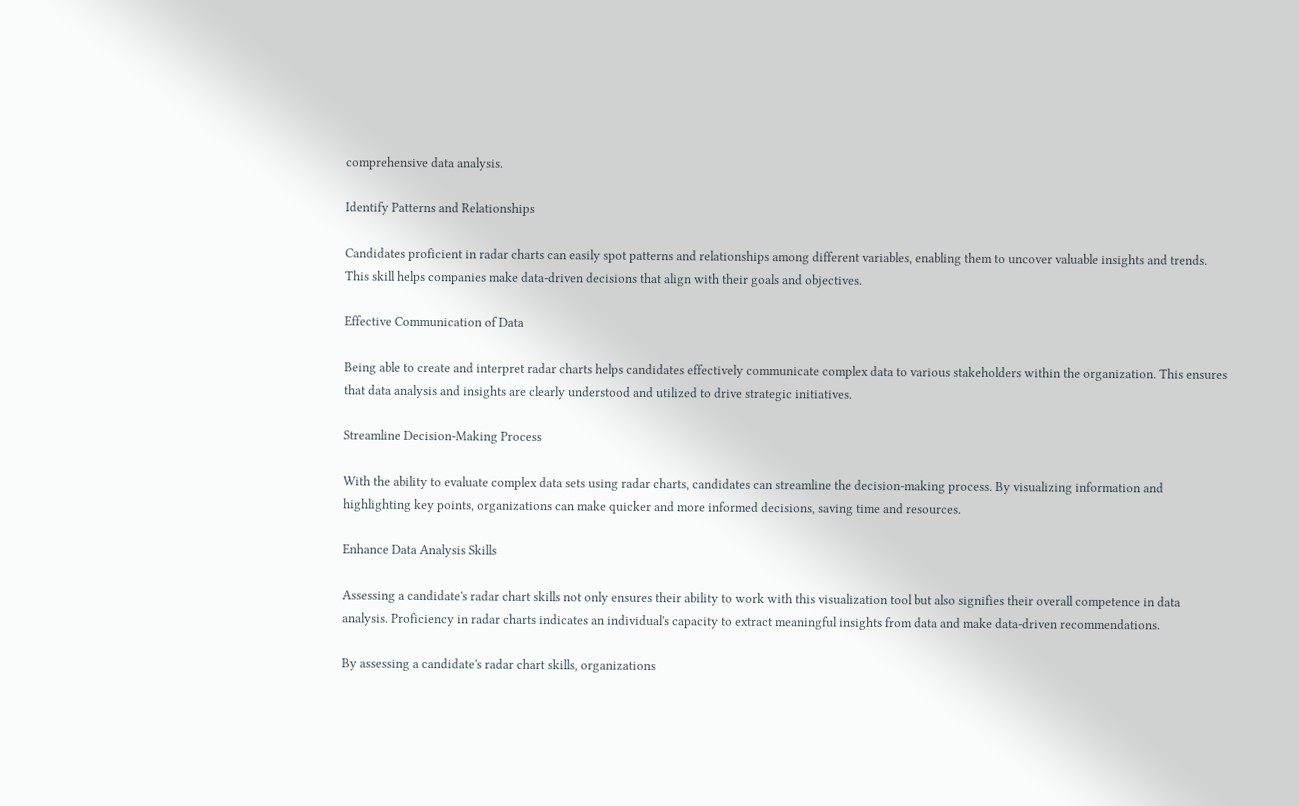comprehensive data analysis.

Identify Patterns and Relationships

Candidates proficient in radar charts can easily spot patterns and relationships among different variables, enabling them to uncover valuable insights and trends. This skill helps companies make data-driven decisions that align with their goals and objectives.

Effective Communication of Data

Being able to create and interpret radar charts helps candidates effectively communicate complex data to various stakeholders within the organization. This ensures that data analysis and insights are clearly understood and utilized to drive strategic initiatives.

Streamline Decision-Making Process

With the ability to evaluate complex data sets using radar charts, candidates can streamline the decision-making process. By visualizing information and highlighting key points, organizations can make quicker and more informed decisions, saving time and resources.

Enhance Data Analysis Skills

Assessing a candidate's radar chart skills not only ensures their ability to work with this visualization tool but also signifies their overall competence in data analysis. Proficiency in radar charts indicates an individual's capacity to extract meaningful insights from data and make data-driven recommendations.

By assessing a candidate's radar chart skills, organizations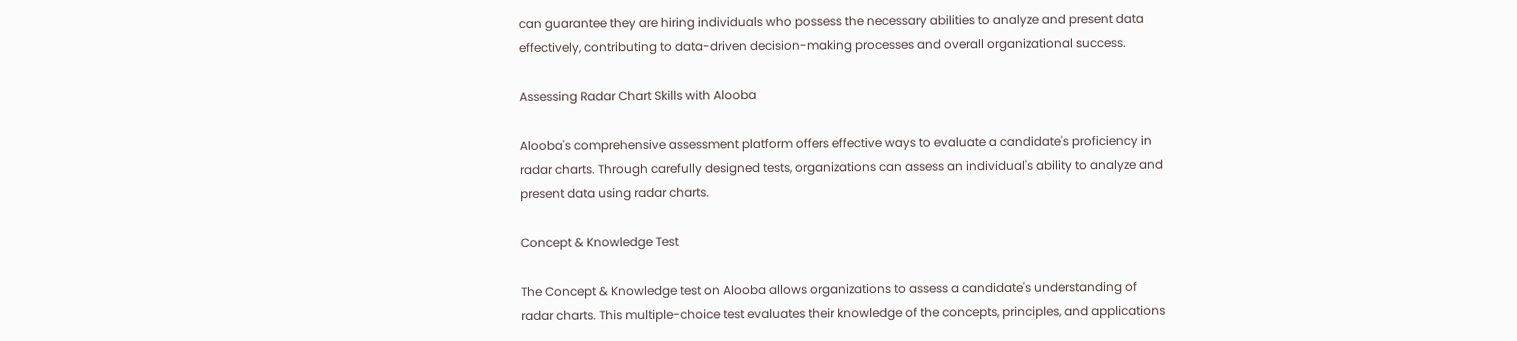can guarantee they are hiring individuals who possess the necessary abilities to analyze and present data effectively, contributing to data-driven decision-making processes and overall organizational success.

Assessing Radar Chart Skills with Alooba

Alooba's comprehensive assessment platform offers effective ways to evaluate a candidate's proficiency in radar charts. Through carefully designed tests, organizations can assess an individual's ability to analyze and present data using radar charts.

Concept & Knowledge Test

The Concept & Knowledge test on Alooba allows organizations to assess a candidate's understanding of radar charts. This multiple-choice test evaluates their knowledge of the concepts, principles, and applications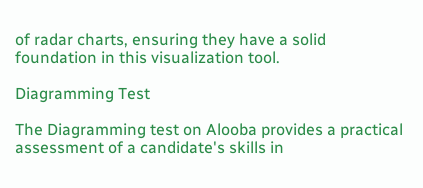of radar charts, ensuring they have a solid foundation in this visualization tool.

Diagramming Test

The Diagramming test on Alooba provides a practical assessment of a candidate's skills in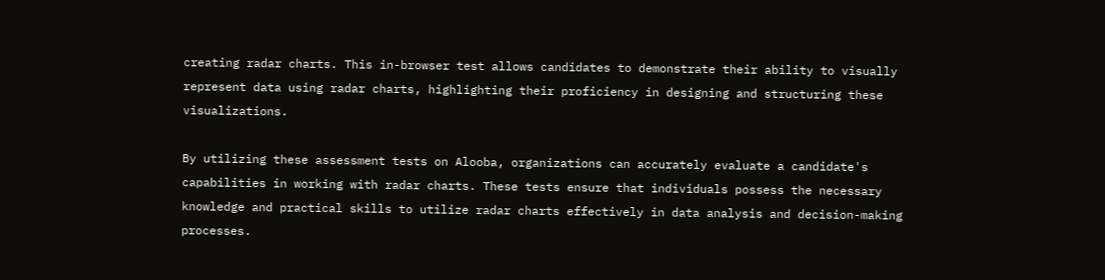creating radar charts. This in-browser test allows candidates to demonstrate their ability to visually represent data using radar charts, highlighting their proficiency in designing and structuring these visualizations.

By utilizing these assessment tests on Alooba, organizations can accurately evaluate a candidate's capabilities in working with radar charts. These tests ensure that individuals possess the necessary knowledge and practical skills to utilize radar charts effectively in data analysis and decision-making processes.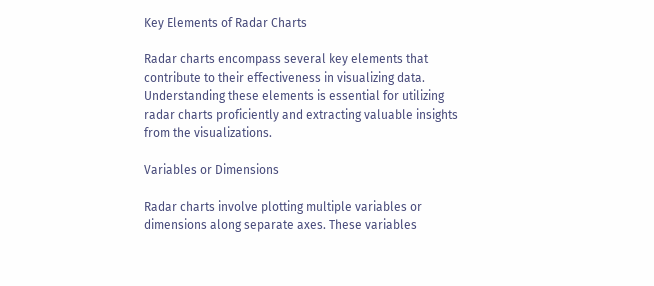Key Elements of Radar Charts

Radar charts encompass several key elements that contribute to their effectiveness in visualizing data. Understanding these elements is essential for utilizing radar charts proficiently and extracting valuable insights from the visualizations.

Variables or Dimensions

Radar charts involve plotting multiple variables or dimensions along separate axes. These variables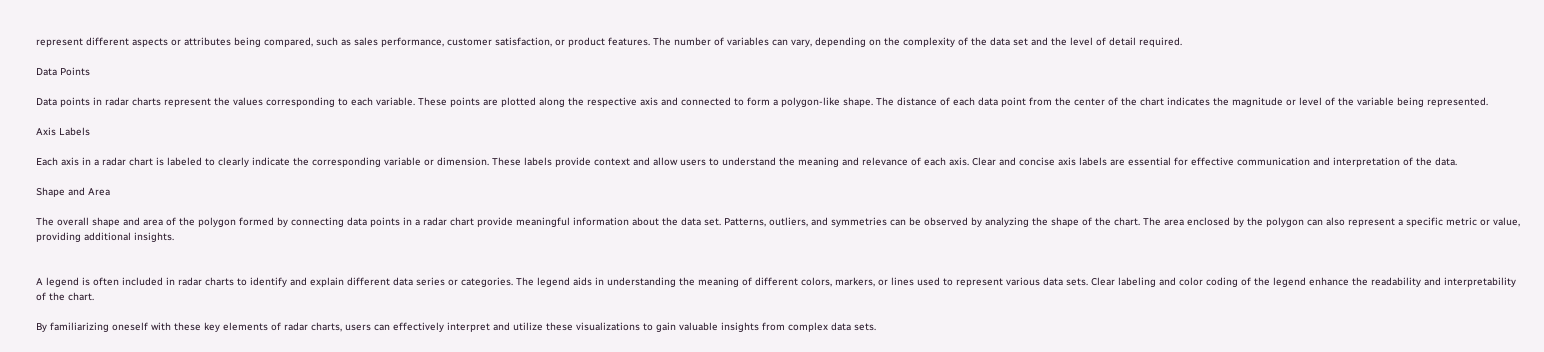represent different aspects or attributes being compared, such as sales performance, customer satisfaction, or product features. The number of variables can vary, depending on the complexity of the data set and the level of detail required.

Data Points

Data points in radar charts represent the values corresponding to each variable. These points are plotted along the respective axis and connected to form a polygon-like shape. The distance of each data point from the center of the chart indicates the magnitude or level of the variable being represented.

Axis Labels

Each axis in a radar chart is labeled to clearly indicate the corresponding variable or dimension. These labels provide context and allow users to understand the meaning and relevance of each axis. Clear and concise axis labels are essential for effective communication and interpretation of the data.

Shape and Area

The overall shape and area of the polygon formed by connecting data points in a radar chart provide meaningful information about the data set. Patterns, outliers, and symmetries can be observed by analyzing the shape of the chart. The area enclosed by the polygon can also represent a specific metric or value, providing additional insights.


A legend is often included in radar charts to identify and explain different data series or categories. The legend aids in understanding the meaning of different colors, markers, or lines used to represent various data sets. Clear labeling and color coding of the legend enhance the readability and interpretability of the chart.

By familiarizing oneself with these key elements of radar charts, users can effectively interpret and utilize these visualizations to gain valuable insights from complex data sets.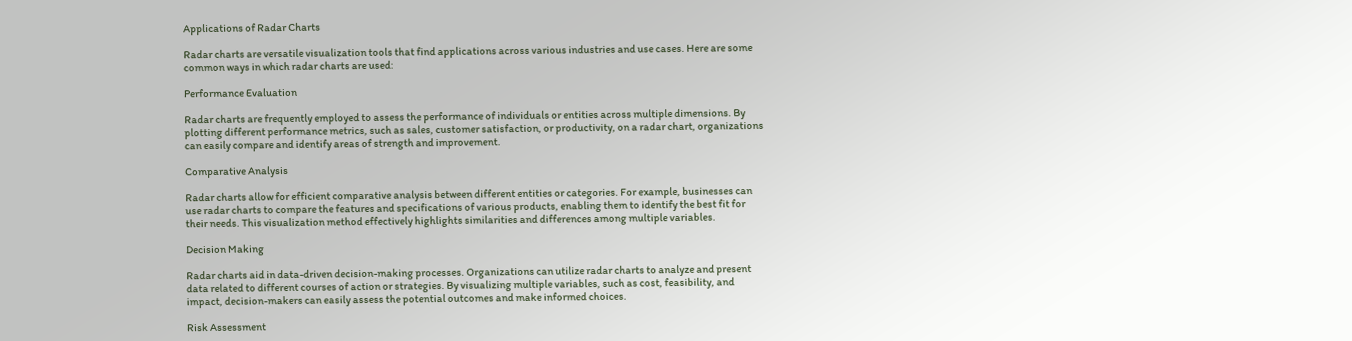Applications of Radar Charts

Radar charts are versatile visualization tools that find applications across various industries and use cases. Here are some common ways in which radar charts are used:

Performance Evaluation

Radar charts are frequently employed to assess the performance of individuals or entities across multiple dimensions. By plotting different performance metrics, such as sales, customer satisfaction, or productivity, on a radar chart, organizations can easily compare and identify areas of strength and improvement.

Comparative Analysis

Radar charts allow for efficient comparative analysis between different entities or categories. For example, businesses can use radar charts to compare the features and specifications of various products, enabling them to identify the best fit for their needs. This visualization method effectively highlights similarities and differences among multiple variables.

Decision Making

Radar charts aid in data-driven decision-making processes. Organizations can utilize radar charts to analyze and present data related to different courses of action or strategies. By visualizing multiple variables, such as cost, feasibility, and impact, decision-makers can easily assess the potential outcomes and make informed choices.

Risk Assessment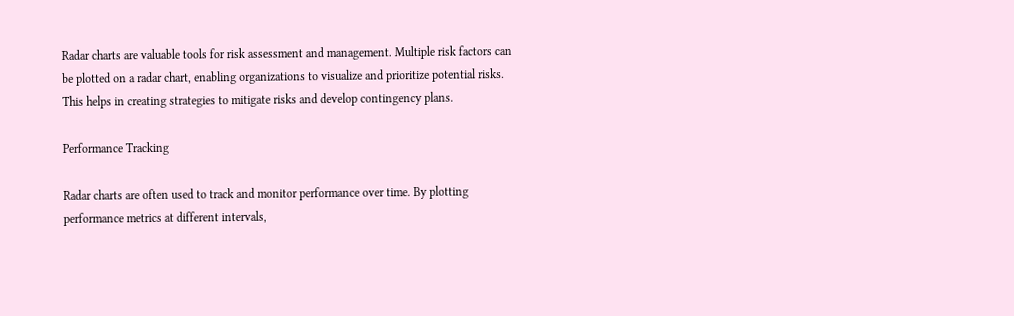Radar charts are valuable tools for risk assessment and management. Multiple risk factors can be plotted on a radar chart, enabling organizations to visualize and prioritize potential risks. This helps in creating strategies to mitigate risks and develop contingency plans.

Performance Tracking

Radar charts are often used to track and monitor performance over time. By plotting performance metrics at different intervals,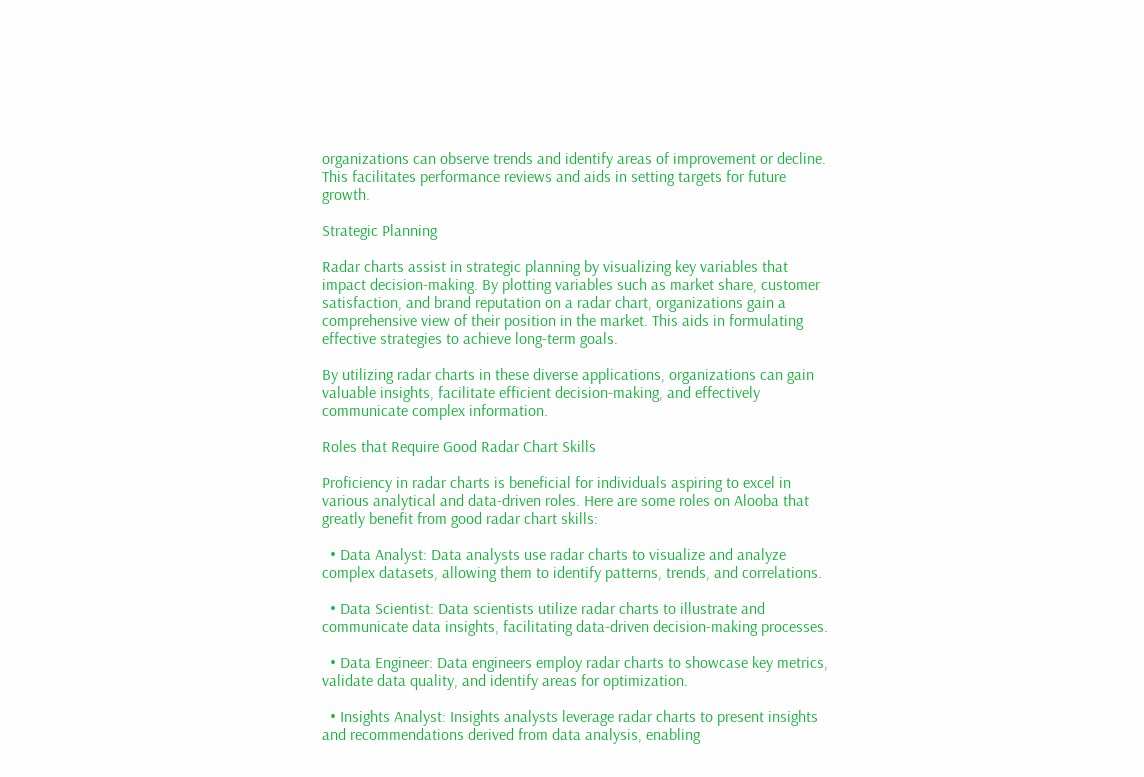organizations can observe trends and identify areas of improvement or decline. This facilitates performance reviews and aids in setting targets for future growth.

Strategic Planning

Radar charts assist in strategic planning by visualizing key variables that impact decision-making. By plotting variables such as market share, customer satisfaction, and brand reputation on a radar chart, organizations gain a comprehensive view of their position in the market. This aids in formulating effective strategies to achieve long-term goals.

By utilizing radar charts in these diverse applications, organizations can gain valuable insights, facilitate efficient decision-making, and effectively communicate complex information.

Roles that Require Good Radar Chart Skills

Proficiency in radar charts is beneficial for individuals aspiring to excel in various analytical and data-driven roles. Here are some roles on Alooba that greatly benefit from good radar chart skills:

  • Data Analyst: Data analysts use radar charts to visualize and analyze complex datasets, allowing them to identify patterns, trends, and correlations.

  • Data Scientist: Data scientists utilize radar charts to illustrate and communicate data insights, facilitating data-driven decision-making processes.

  • Data Engineer: Data engineers employ radar charts to showcase key metrics, validate data quality, and identify areas for optimization.

  • Insights Analyst: Insights analysts leverage radar charts to present insights and recommendations derived from data analysis, enabling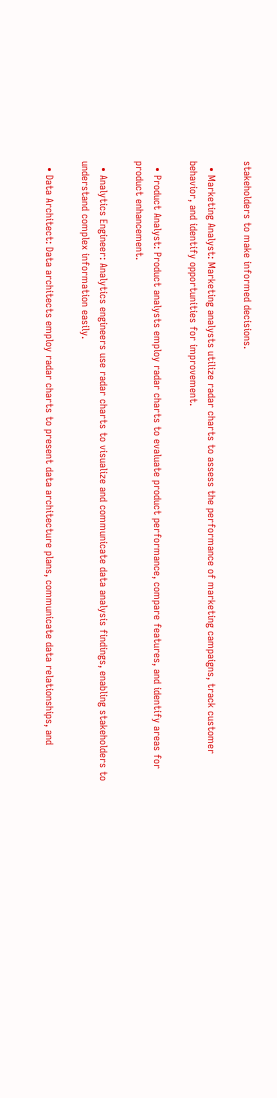stakeholders to make informed decisions.

  • Marketing Analyst: Marketing analysts utilize radar charts to assess the performance of marketing campaigns, track customer behavior, and identify opportunities for improvement.

  • Product Analyst: Product analysts employ radar charts to evaluate product performance, compare features, and identify areas for product enhancement.

  • Analytics Engineer: Analytics engineers use radar charts to visualize and communicate data analysis findings, enabling stakeholders to understand complex information easily.

  • Data Architect: Data architects employ radar charts to present data architecture plans, communicate data relationships, and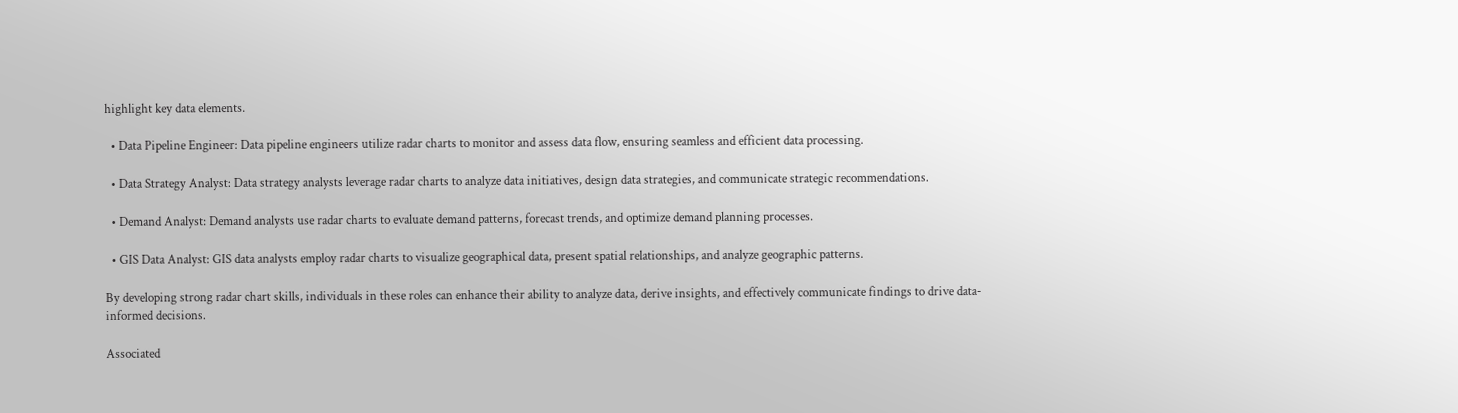highlight key data elements.

  • Data Pipeline Engineer: Data pipeline engineers utilize radar charts to monitor and assess data flow, ensuring seamless and efficient data processing.

  • Data Strategy Analyst: Data strategy analysts leverage radar charts to analyze data initiatives, design data strategies, and communicate strategic recommendations.

  • Demand Analyst: Demand analysts use radar charts to evaluate demand patterns, forecast trends, and optimize demand planning processes.

  • GIS Data Analyst: GIS data analysts employ radar charts to visualize geographical data, present spatial relationships, and analyze geographic patterns.

By developing strong radar chart skills, individuals in these roles can enhance their ability to analyze data, derive insights, and effectively communicate findings to drive data-informed decisions.

Associated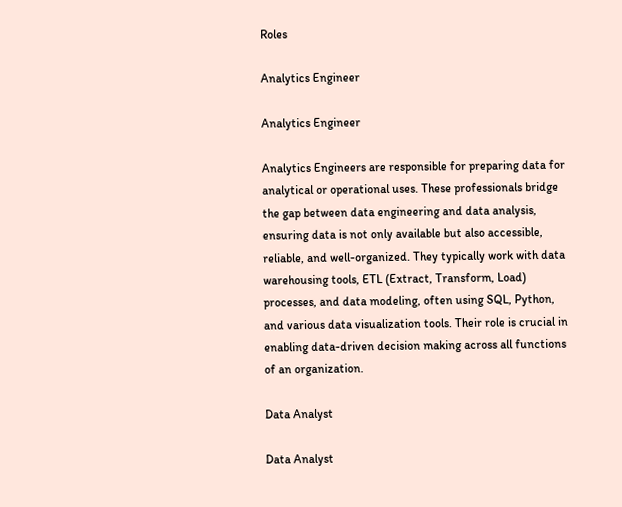Roles

Analytics Engineer

Analytics Engineer

Analytics Engineers are responsible for preparing data for analytical or operational uses. These professionals bridge the gap between data engineering and data analysis, ensuring data is not only available but also accessible, reliable, and well-organized. They typically work with data warehousing tools, ETL (Extract, Transform, Load) processes, and data modeling, often using SQL, Python, and various data visualization tools. Their role is crucial in enabling data-driven decision making across all functions of an organization.

Data Analyst

Data Analyst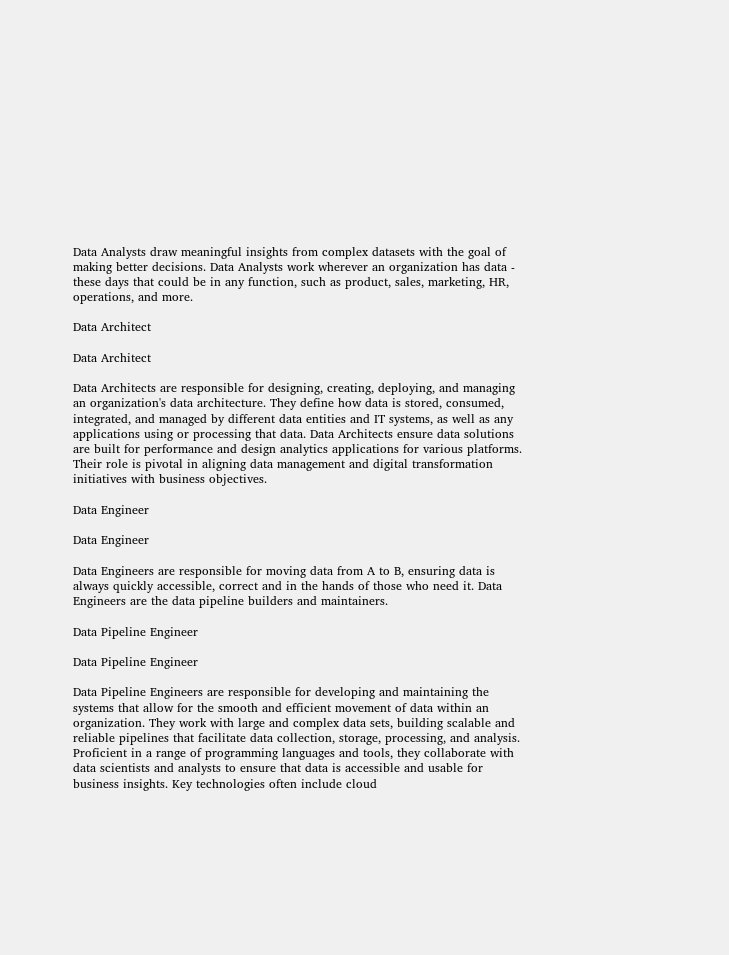Data Analysts draw meaningful insights from complex datasets with the goal of making better decisions. Data Analysts work wherever an organization has data - these days that could be in any function, such as product, sales, marketing, HR, operations, and more.

Data Architect

Data Architect

Data Architects are responsible for designing, creating, deploying, and managing an organization's data architecture. They define how data is stored, consumed, integrated, and managed by different data entities and IT systems, as well as any applications using or processing that data. Data Architects ensure data solutions are built for performance and design analytics applications for various platforms. Their role is pivotal in aligning data management and digital transformation initiatives with business objectives.

Data Engineer

Data Engineer

Data Engineers are responsible for moving data from A to B, ensuring data is always quickly accessible, correct and in the hands of those who need it. Data Engineers are the data pipeline builders and maintainers.

Data Pipeline Engineer

Data Pipeline Engineer

Data Pipeline Engineers are responsible for developing and maintaining the systems that allow for the smooth and efficient movement of data within an organization. They work with large and complex data sets, building scalable and reliable pipelines that facilitate data collection, storage, processing, and analysis. Proficient in a range of programming languages and tools, they collaborate with data scientists and analysts to ensure that data is accessible and usable for business insights. Key technologies often include cloud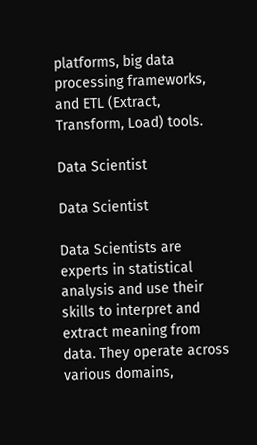platforms, big data processing frameworks, and ETL (Extract, Transform, Load) tools.

Data Scientist

Data Scientist

Data Scientists are experts in statistical analysis and use their skills to interpret and extract meaning from data. They operate across various domains,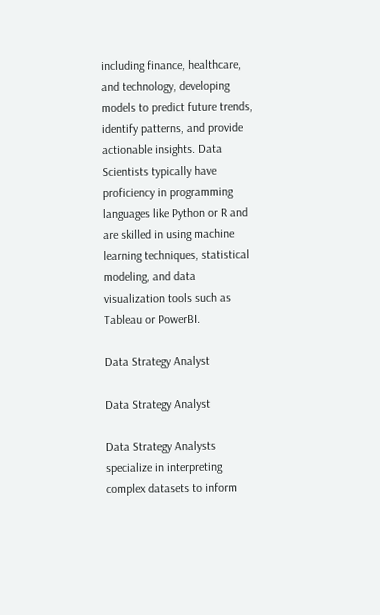including finance, healthcare, and technology, developing models to predict future trends, identify patterns, and provide actionable insights. Data Scientists typically have proficiency in programming languages like Python or R and are skilled in using machine learning techniques, statistical modeling, and data visualization tools such as Tableau or PowerBI.

Data Strategy Analyst

Data Strategy Analyst

Data Strategy Analysts specialize in interpreting complex datasets to inform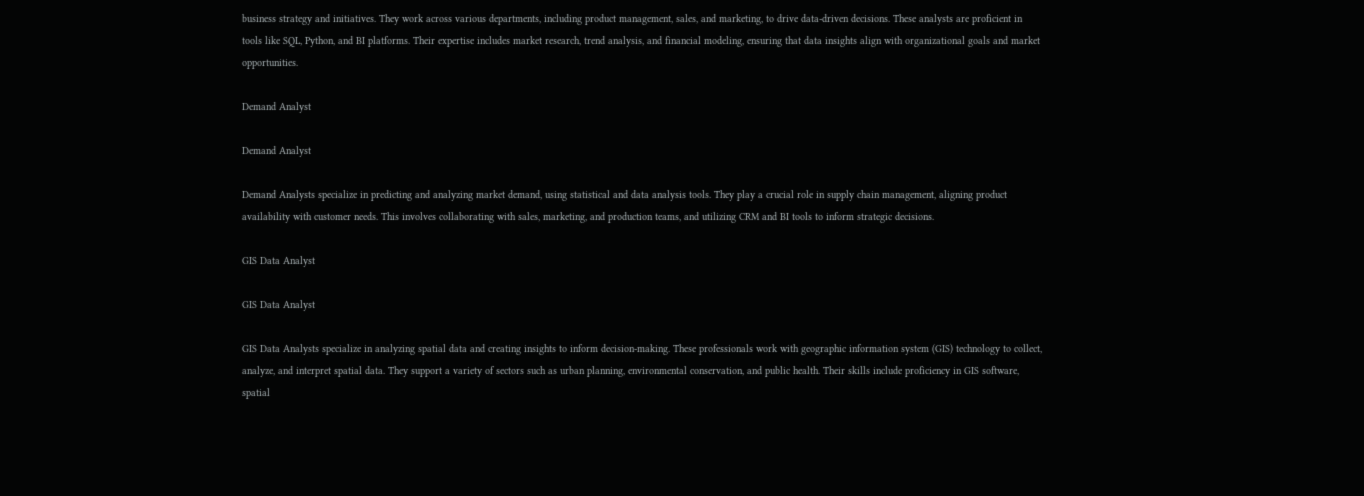business strategy and initiatives. They work across various departments, including product management, sales, and marketing, to drive data-driven decisions. These analysts are proficient in tools like SQL, Python, and BI platforms. Their expertise includes market research, trend analysis, and financial modeling, ensuring that data insights align with organizational goals and market opportunities.

Demand Analyst

Demand Analyst

Demand Analysts specialize in predicting and analyzing market demand, using statistical and data analysis tools. They play a crucial role in supply chain management, aligning product availability with customer needs. This involves collaborating with sales, marketing, and production teams, and utilizing CRM and BI tools to inform strategic decisions.

GIS Data Analyst

GIS Data Analyst

GIS Data Analysts specialize in analyzing spatial data and creating insights to inform decision-making. These professionals work with geographic information system (GIS) technology to collect, analyze, and interpret spatial data. They support a variety of sectors such as urban planning, environmental conservation, and public health. Their skills include proficiency in GIS software, spatial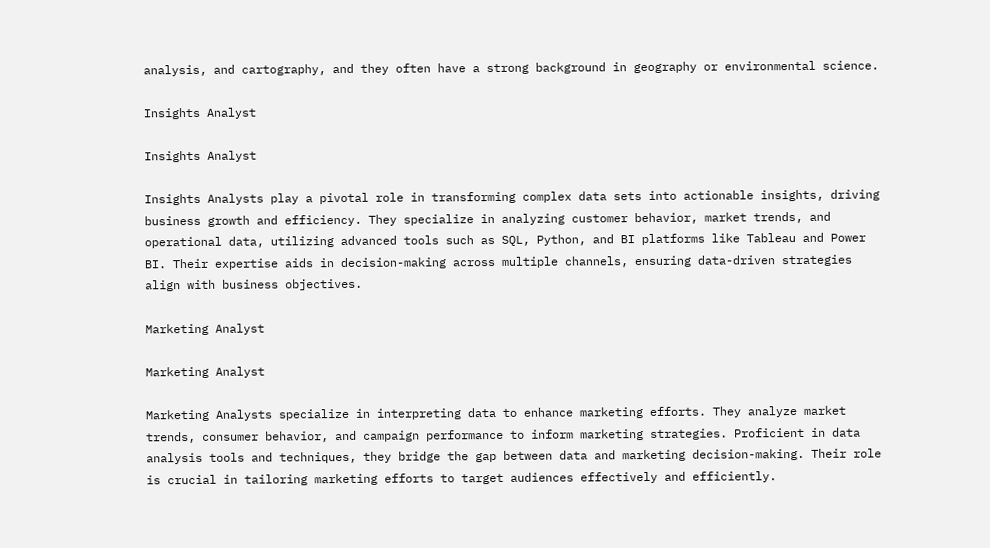analysis, and cartography, and they often have a strong background in geography or environmental science.

Insights Analyst

Insights Analyst

Insights Analysts play a pivotal role in transforming complex data sets into actionable insights, driving business growth and efficiency. They specialize in analyzing customer behavior, market trends, and operational data, utilizing advanced tools such as SQL, Python, and BI platforms like Tableau and Power BI. Their expertise aids in decision-making across multiple channels, ensuring data-driven strategies align with business objectives.

Marketing Analyst

Marketing Analyst

Marketing Analysts specialize in interpreting data to enhance marketing efforts. They analyze market trends, consumer behavior, and campaign performance to inform marketing strategies. Proficient in data analysis tools and techniques, they bridge the gap between data and marketing decision-making. Their role is crucial in tailoring marketing efforts to target audiences effectively and efficiently.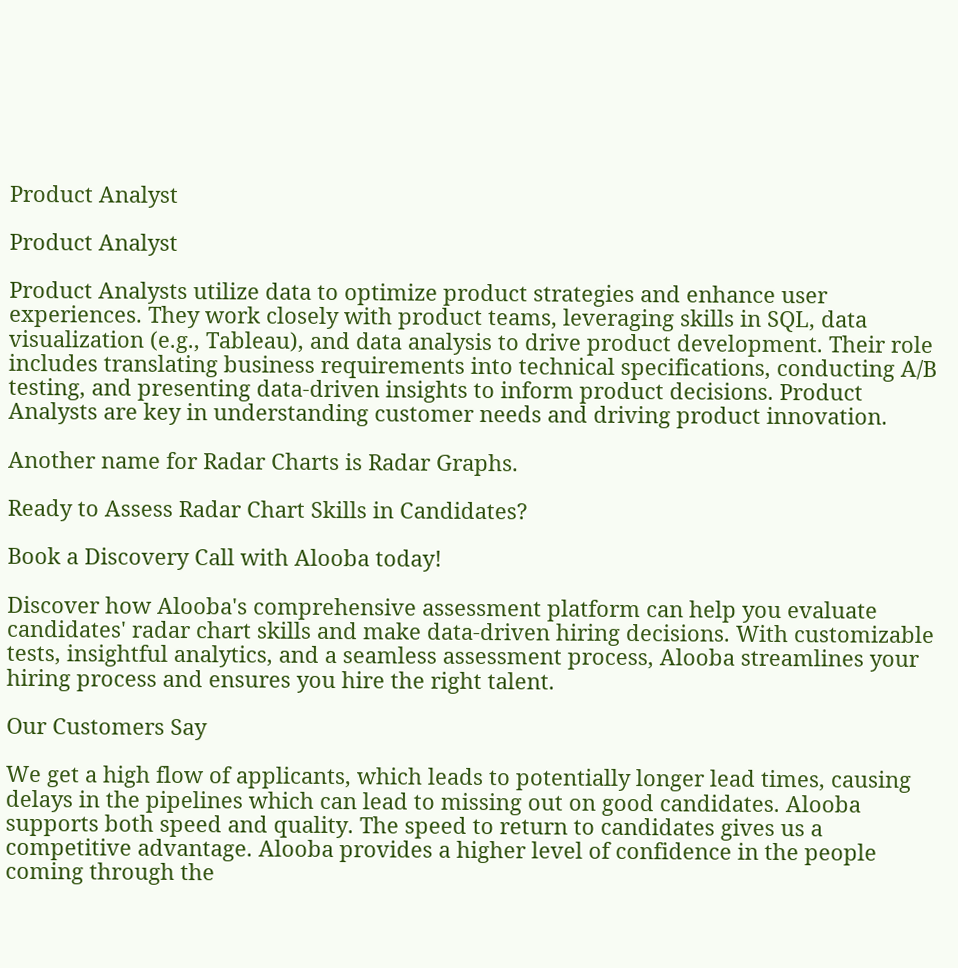Product Analyst

Product Analyst

Product Analysts utilize data to optimize product strategies and enhance user experiences. They work closely with product teams, leveraging skills in SQL, data visualization (e.g., Tableau), and data analysis to drive product development. Their role includes translating business requirements into technical specifications, conducting A/B testing, and presenting data-driven insights to inform product decisions. Product Analysts are key in understanding customer needs and driving product innovation.

Another name for Radar Charts is Radar Graphs.

Ready to Assess Radar Chart Skills in Candidates?

Book a Discovery Call with Alooba today!

Discover how Alooba's comprehensive assessment platform can help you evaluate candidates' radar chart skills and make data-driven hiring decisions. With customizable tests, insightful analytics, and a seamless assessment process, Alooba streamlines your hiring process and ensures you hire the right talent.

Our Customers Say

We get a high flow of applicants, which leads to potentially longer lead times, causing delays in the pipelines which can lead to missing out on good candidates. Alooba supports both speed and quality. The speed to return to candidates gives us a competitive advantage. Alooba provides a higher level of confidence in the people coming through the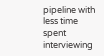pipeline with less time spent interviewing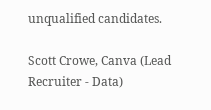unqualified candidates.

Scott Crowe, Canva (Lead Recruiter - Data)